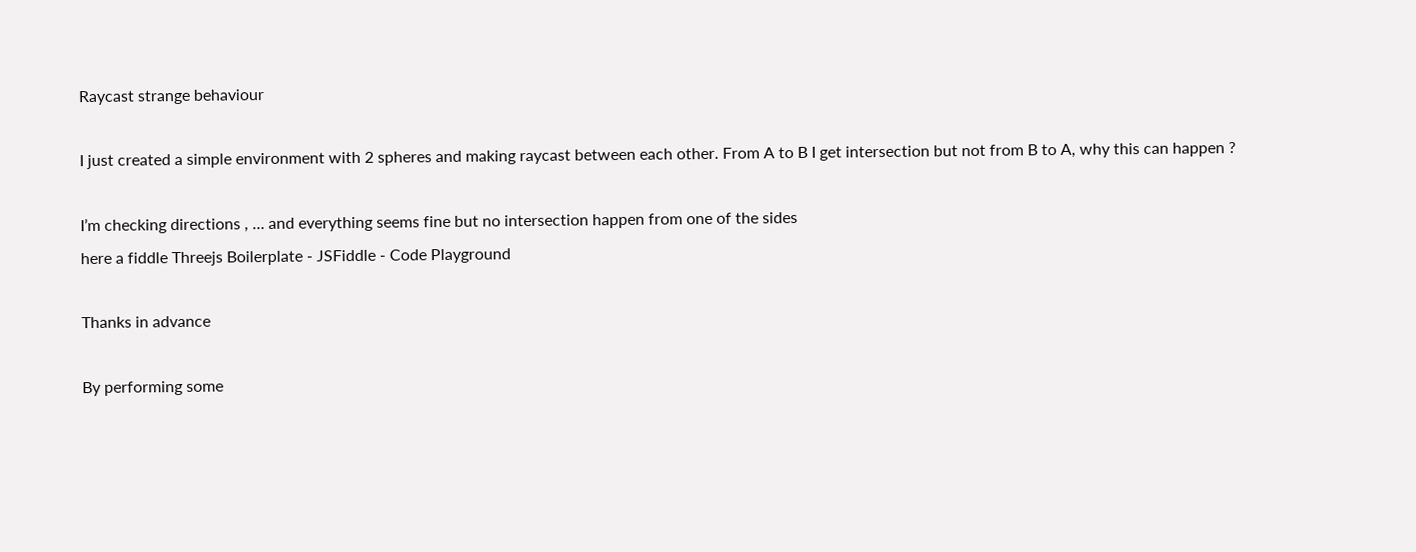Raycast strange behaviour

I just created a simple environment with 2 spheres and making raycast between each other. From A to B I get intersection but not from B to A, why this can happen ?

I’m checking directions , … and everything seems fine but no intersection happen from one of the sides
here a fiddle Threejs Boilerplate - JSFiddle - Code Playground

Thanks in advance

By performing some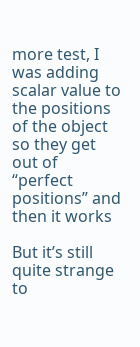more test, I was adding scalar value to the positions of the object so they get out of “perfect positions” and then it works

But it’s still quite strange to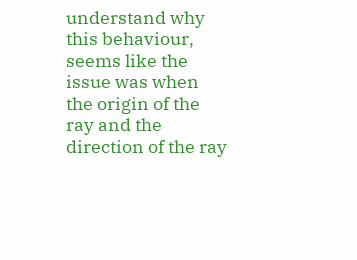understand why this behaviour, seems like the issue was when the origin of the ray and the direction of the ray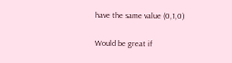have the same value (0,1,0)

Would be great if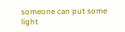someone can put some light